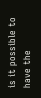is it possible to have the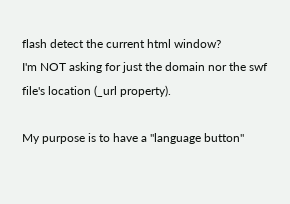flash detect the current html window?
I'm NOT asking for just the domain nor the swf file's location (_url property).

My purpose is to have a "language button"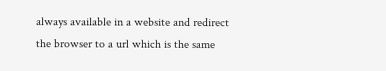always available in a website and redirect the browser to a url which is the same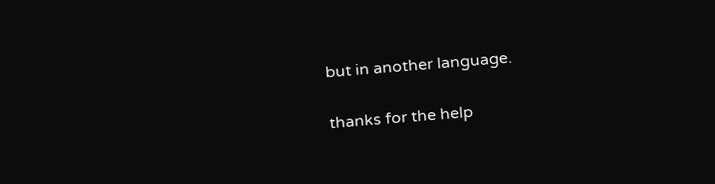but in another language.

thanks for the help